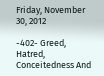Friday, November 30, 2012

-402- Greed, Hatred, Conceitedness And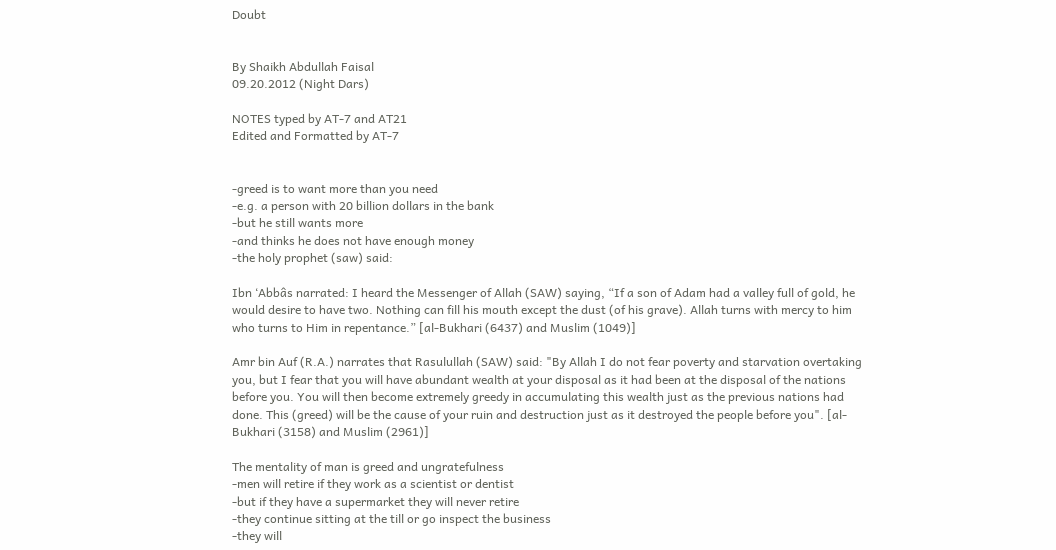Doubt


By Shaikh Abdullah Faisal
09.20.2012 (Night Dars)

NOTES typed by AT-7 and AT21
Edited and Formatted by AT-7


-greed is to want more than you need
-e.g. a person with 20 billion dollars in the bank
-but he still wants more
-and thinks he does not have enough money
-the holy prophet (saw) said:

Ibn ‘Abbâs narrated: I heard the Messenger of Allah (SAW) saying, “If a son of Adam had a valley full of gold, he would desire to have two. Nothing can fill his mouth except the dust (of his grave). Allah turns with mercy to him who turns to Him in repentance.” [al-Bukhari (6437) and Muslim (1049)]

Amr bin Auf (R.A.) narrates that Rasulullah (SAW) said: "By Allah I do not fear poverty and starvation overtaking you, but I fear that you will have abundant wealth at your disposal as it had been at the disposal of the nations before you. You will then become extremely greedy in accumulating this wealth just as the previous nations had done. This (greed) will be the cause of your ruin and destruction just as it destroyed the people before you". [al-Bukhari (3158) and Muslim (2961)]

The mentality of man is greed and ungratefulness
-men will retire if they work as a scientist or dentist
-but if they have a supermarket they will never retire
-they continue sitting at the till or go inspect the business
-they will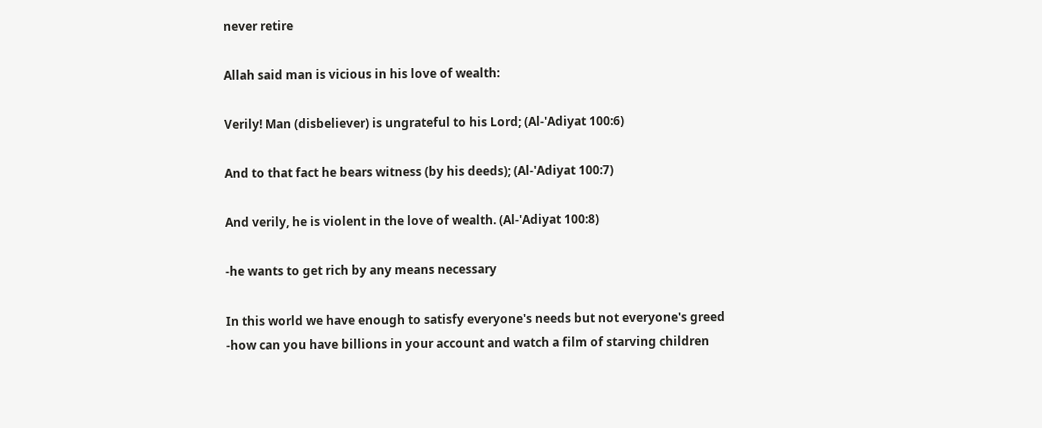never retire

Allah said man is vicious in his love of wealth:

Verily! Man (disbeliever) is ungrateful to his Lord; (Al-'Adiyat 100:6)

And to that fact he bears witness (by his deeds); (Al-'Adiyat 100:7)

And verily, he is violent in the love of wealth. (Al-'Adiyat 100:8)

-he wants to get rich by any means necessary

In this world we have enough to satisfy everyone's needs but not everyone's greed
-how can you have billions in your account and watch a film of starving children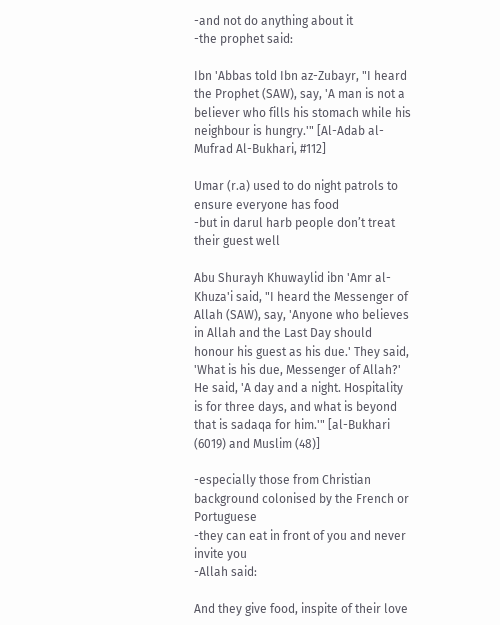-and not do anything about it
-the prophet said:

Ibn 'Abbas told Ibn az-Zubayr, "I heard the Prophet (SAW), say, 'A man is not a believer who fills his stomach while his neighbour is hungry.'" [Al-Adab al-Mufrad Al-Bukhari, #112]

Umar (r.a) used to do night patrols to ensure everyone has food
-but in darul harb people don’t treat their guest well

Abu Shurayh Khuwaylid ibn 'Amr al-Khuza'i said, "I heard the Messenger of Allah (SAW), say, 'Anyone who believes in Allah and the Last Day should honour his guest as his due.' They said, 'What is his due, Messenger of Allah?' He said, 'A day and a night. Hospitality is for three days, and what is beyond that is sadaqa for him.'" [al-Bukhari (6019) and Muslim (48)]

-especially those from Christian background colonised by the French or Portuguese
-they can eat in front of you and never invite you
-Allah said:

And they give food, inspite of their love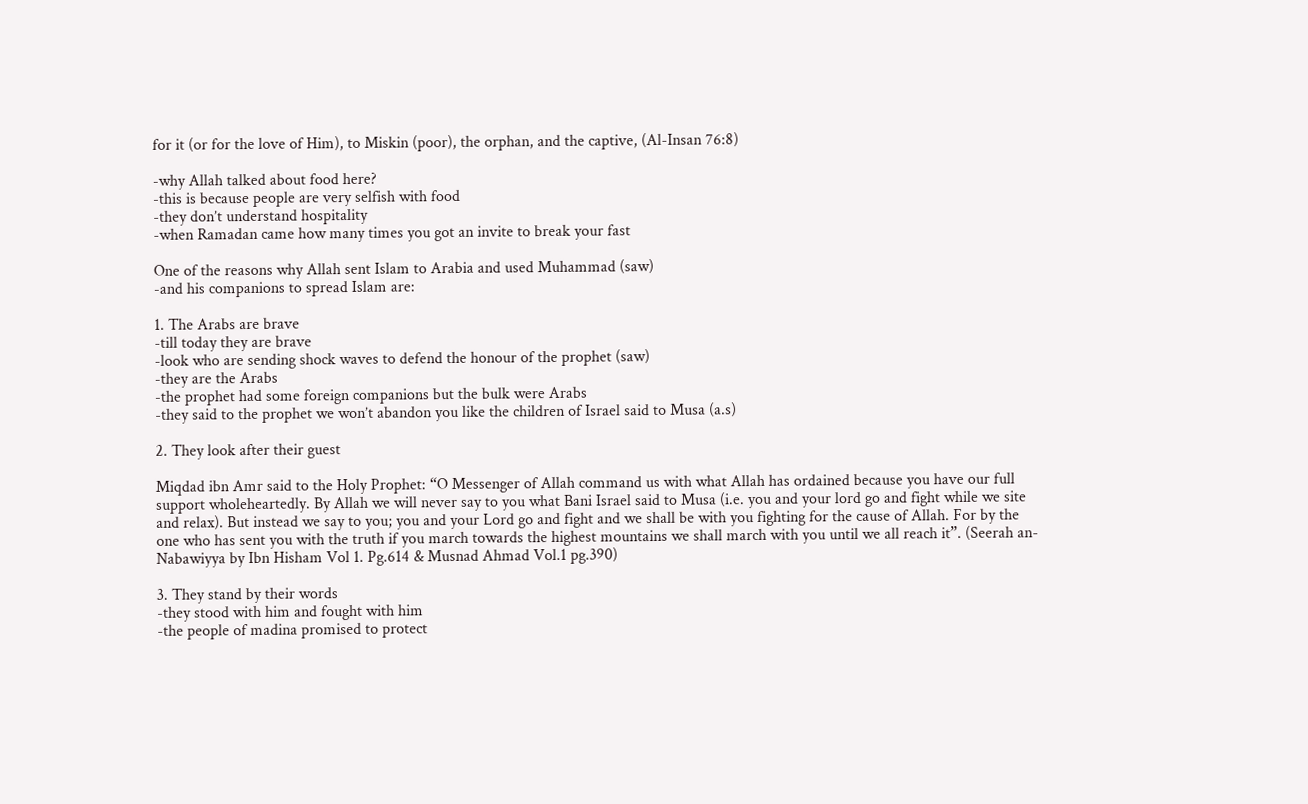for it (or for the love of Him), to Miskin (poor), the orphan, and the captive, (Al-Insan 76:8)

-why Allah talked about food here?
-this is because people are very selfish with food
-they don’t understand hospitality
-when Ramadan came how many times you got an invite to break your fast

One of the reasons why Allah sent Islam to Arabia and used Muhammad (saw)
-and his companions to spread Islam are:

1. The Arabs are brave
-till today they are brave
-look who are sending shock waves to defend the honour of the prophet (saw)
-they are the Arabs
-the prophet had some foreign companions but the bulk were Arabs
-they said to the prophet we won’t abandon you like the children of Israel said to Musa (a.s)

2. They look after their guest

Miqdad ibn Amr said to the Holy Prophet: “O Messenger of Allah command us with what Allah has ordained because you have our full support wholeheartedly. By Allah we will never say to you what Bani Israel said to Musa (i.e. you and your lord go and fight while we site and relax). But instead we say to you; you and your Lord go and fight and we shall be with you fighting for the cause of Allah. For by the one who has sent you with the truth if you march towards the highest mountains we shall march with you until we all reach it”. (Seerah an-Nabawiyya by Ibn Hisham Vol 1. Pg.614 & Musnad Ahmad Vol.1 pg.390)

3. They stand by their words
-they stood with him and fought with him
-the people of madina promised to protect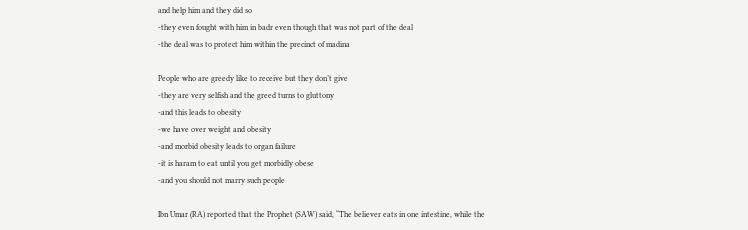and help him and they did so
-they even fought with him in badr even though that was not part of the deal
-the deal was to protect him within the precinct of madina

People who are greedy like to receive but they don’t give
-they are very selfish and the greed turns to gluttony
-and this leads to obesity
-we have over weight and obesity
-and morbid obesity leads to organ failure
-it is haram to eat until you get morbidly obese
-and you should not marry such people

Ibn Umar (RA) reported that the Prophet (SAW) said, “The believer eats in one intestine, while the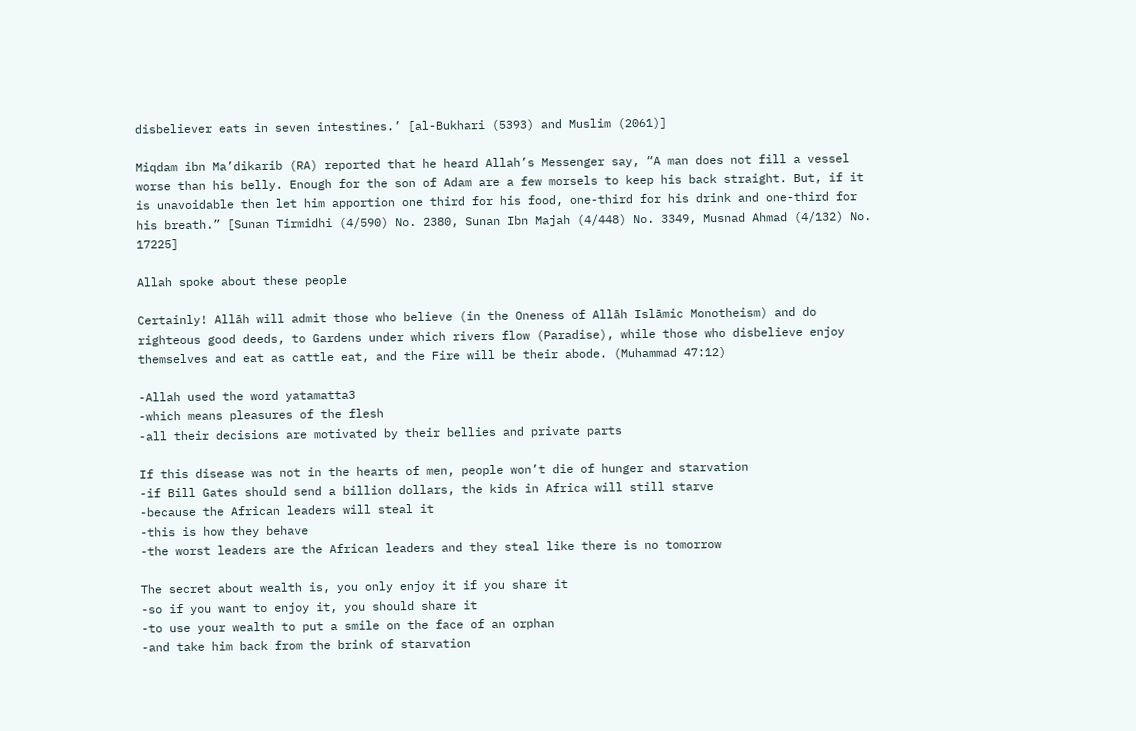disbeliever eats in seven intestines.’ [al-Bukhari (5393) and Muslim (2061)]

Miqdam ibn Ma’dikarib (RA) reported that he heard Allah’s Messenger say, “A man does not fill a vessel worse than his belly. Enough for the son of Adam are a few morsels to keep his back straight. But, if it is unavoidable then let him apportion one third for his food, one-third for his drink and one-third for his breath.” [Sunan Tirmidhi (4/590) No. 2380, Sunan Ibn Majah (4/448) No. 3349, Musnad Ahmad (4/132) No. 17225]

Allah spoke about these people

Certainly! Allāh will admit those who believe (in the Oneness of Allāh Islāmic Monotheism) and do righteous good deeds, to Gardens under which rivers flow (Paradise), while those who disbelieve enjoy themselves and eat as cattle eat, and the Fire will be their abode. (Muhammad 47:12)

-Allah used the word yatamatta3
-which means pleasures of the flesh
-all their decisions are motivated by their bellies and private parts

If this disease was not in the hearts of men, people won’t die of hunger and starvation
-if Bill Gates should send a billion dollars, the kids in Africa will still starve
-because the African leaders will steal it
-this is how they behave
-the worst leaders are the African leaders and they steal like there is no tomorrow

The secret about wealth is, you only enjoy it if you share it
-so if you want to enjoy it, you should share it
-to use your wealth to put a smile on the face of an orphan
-and take him back from the brink of starvation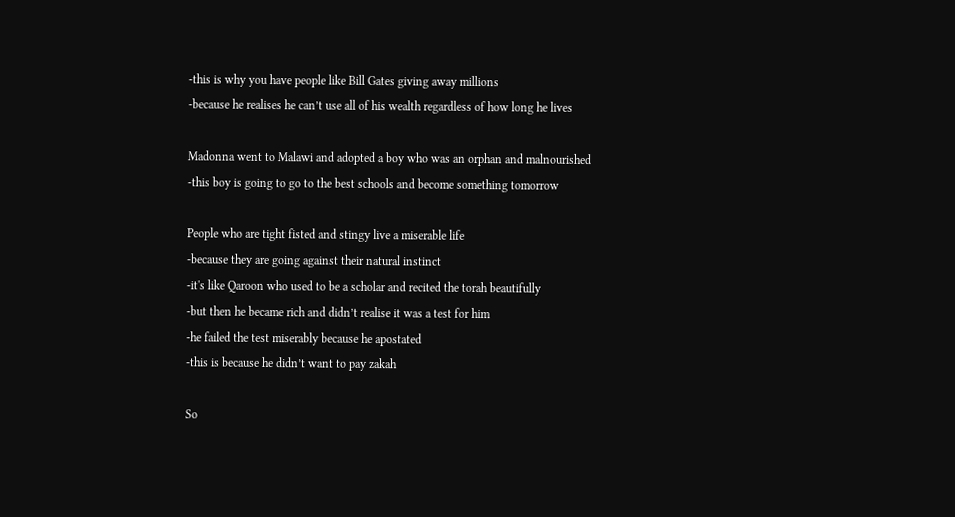-this is why you have people like Bill Gates giving away millions
-because he realises he can’t use all of his wealth regardless of how long he lives

Madonna went to Malawi and adopted a boy who was an orphan and malnourished
-this boy is going to go to the best schools and become something tomorrow

People who are tight fisted and stingy live a miserable life
-because they are going against their natural instinct
-it's like Qaroon who used to be a scholar and recited the torah beautifully
-but then he became rich and didn’t realise it was a test for him
-he failed the test miserably because he apostated
-this is because he didn’t want to pay zakah

So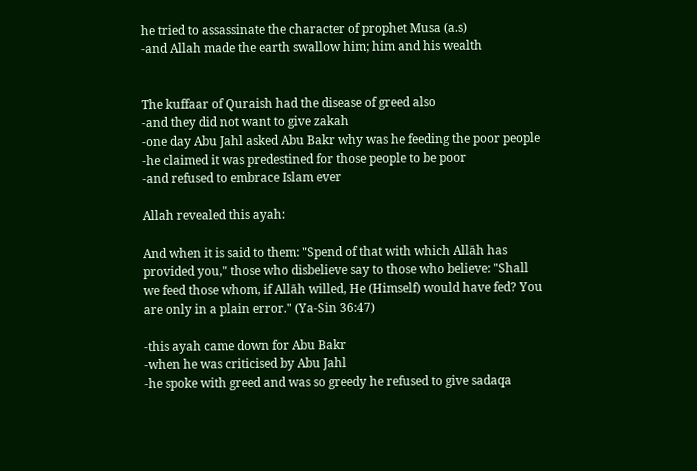he tried to assassinate the character of prophet Musa (a.s)
-and Allah made the earth swallow him; him and his wealth


The kuffaar of Quraish had the disease of greed also
-and they did not want to give zakah
-one day Abu Jahl asked Abu Bakr why was he feeding the poor people
-he claimed it was predestined for those people to be poor
-and refused to embrace Islam ever

Allah revealed this ayah:

And when it is said to them: "Spend of that with which Allāh has provided you," those who disbelieve say to those who believe: "Shall we feed those whom, if Allāh willed, He (Himself) would have fed? You are only in a plain error." (Ya-Sin 36:47)

-this ayah came down for Abu Bakr
-when he was criticised by Abu Jahl
-he spoke with greed and was so greedy he refused to give sadaqa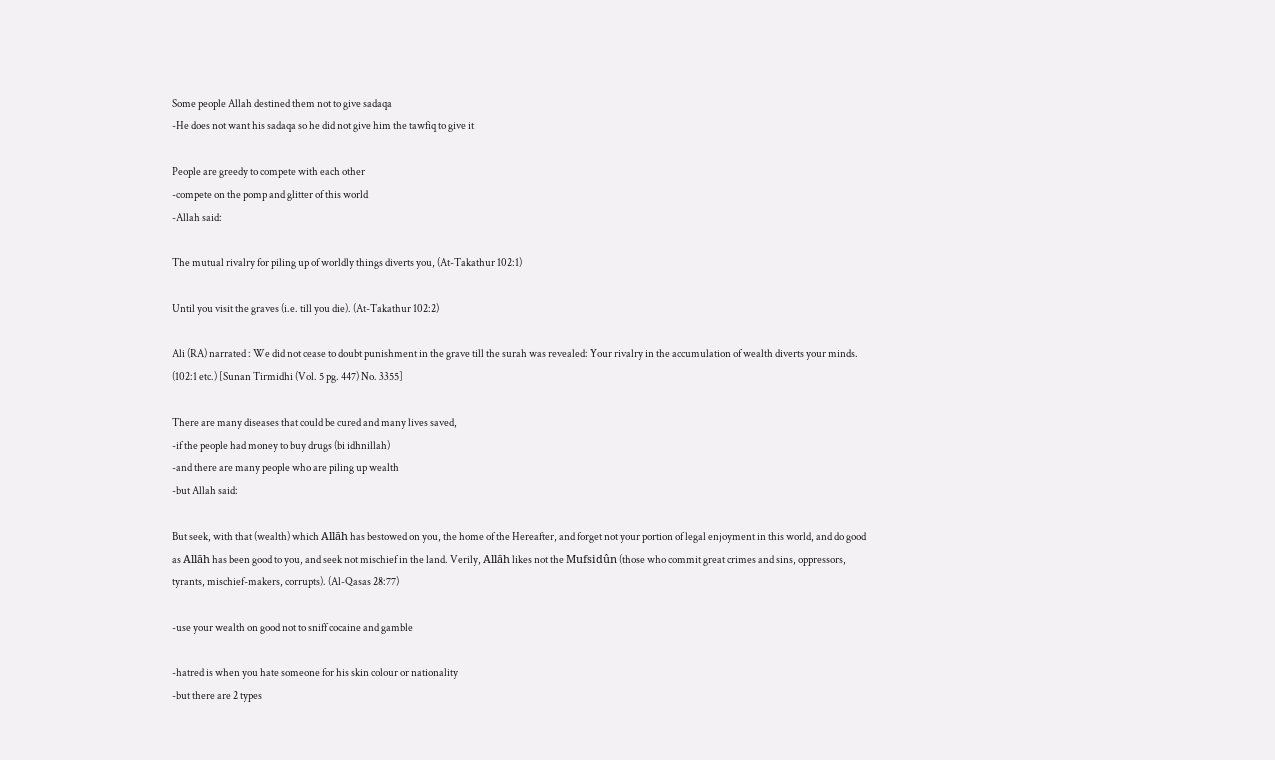Some people Allah destined them not to give sadaqa
-He does not want his sadaqa so he did not give him the tawfiq to give it

People are greedy to compete with each other
-compete on the pomp and glitter of this world
-Allah said:

The mutual rivalry for piling up of worldly things diverts you, (At-Takathur 102:1)

Until you visit the graves (i.e. till you die). (At-Takathur 102:2)

Ali (RA) narrated : We did not cease to doubt punishment in the grave till the surah was revealed: Your rivalry in the accumulation of wealth diverts your minds. (102:1 etc.) [Sunan Tirmidhi (Vol. 5 pg. 447) No. 3355]

There are many diseases that could be cured and many lives saved,
-if the people had money to buy drugs (bi idhnillah)
-and there are many people who are piling up wealth
-but Allah said:

But seek, with that (wealth) which Allāh has bestowed on you, the home of the Hereafter, and forget not your portion of legal enjoyment in this world, and do good as Allāh has been good to you, and seek not mischief in the land. Verily, Allāh likes not the Mufsidûn (those who commit great crimes and sins, oppressors, tyrants, mischief-makers, corrupts). (Al-Qasas 28:77)

-use your wealth on good not to sniff cocaine and gamble

-hatred is when you hate someone for his skin colour or nationality
-but there are 2 types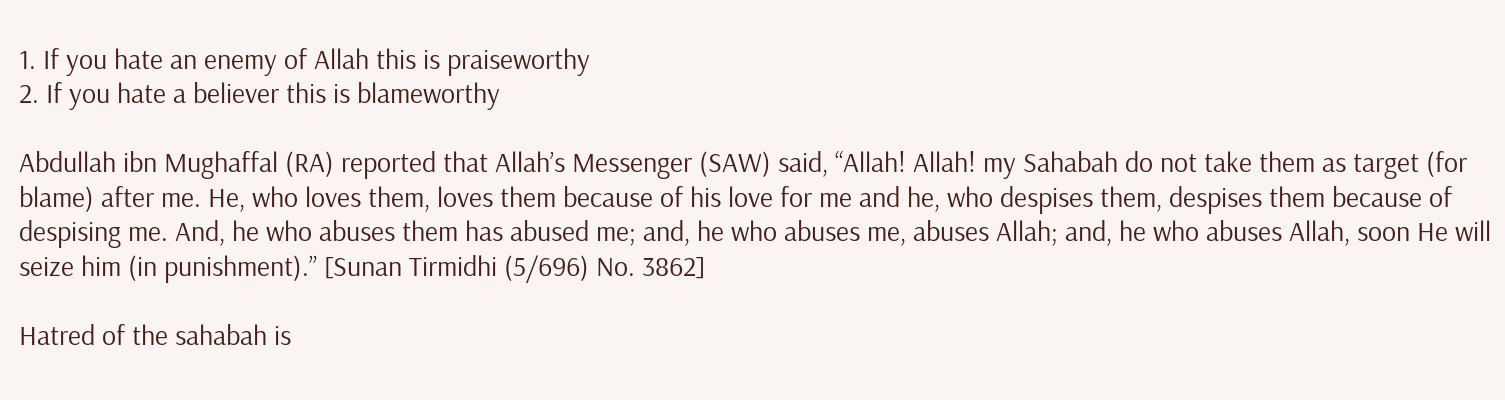1. If you hate an enemy of Allah this is praiseworthy
2. If you hate a believer this is blameworthy

Abdullah ibn Mughaffal (RA) reported that Allah’s Messenger (SAW) said, “Allah! Allah! my Sahabah do not take them as target (for blame) after me. He, who loves them, loves them because of his love for me and he, who despises them, despises them because of despising me. And, he who abuses them has abused me; and, he who abuses me, abuses Allah; and, he who abuses Allah, soon He will seize him (in punishment).” [Sunan Tirmidhi (5/696) No. 3862]

Hatred of the sahabah is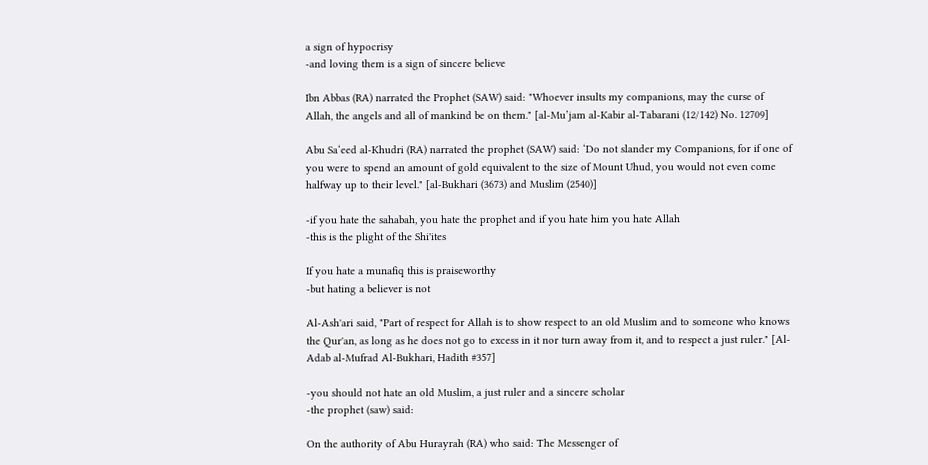a sign of hypocrisy
-and loving them is a sign of sincere believe

Ibn Abbas (RA) narrated the Prophet (SAW) said: "Whoever insults my companions, may the curse of Allah, the angels and all of mankind be on them." [al-Mu’jam al-Kabir al-Tabarani (12/142) No. 12709]

Abu Sa‘eed al-Khudri (RA) narrated the prophet (SAW) said: ‘Do not slander my Companions, for if one of you were to spend an amount of gold equivalent to the size of Mount Uhud, you would not even come halfway up to their level." [al-Bukhari (3673) and Muslim (2540)]

-if you hate the sahabah, you hate the prophet and if you hate him you hate Allah
-this is the plight of the Shi'ites

If you hate a munafiq this is praiseworthy
-but hating a believer is not

Al-Ash'ari said, "Part of respect for Allah is to show respect to an old Muslim and to someone who knows the Qur'an, as long as he does not go to excess in it nor turn away from it, and to respect a just ruler." [Al-Adab al-Mufrad Al-Bukhari, Hadith #357]

-you should not hate an old Muslim, a just ruler and a sincere scholar
-the prophet (saw) said:

On the authority of Abu Hurayrah (RA) who said: The Messenger of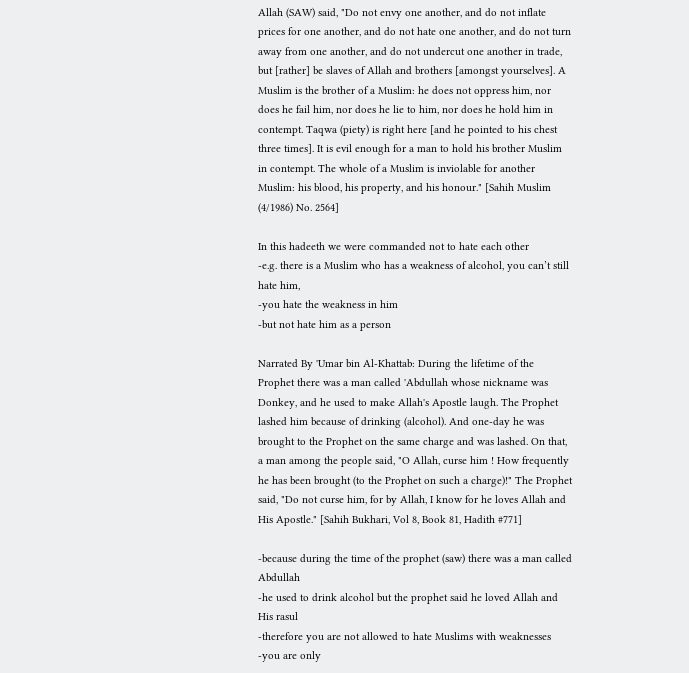Allah (SAW) said, "Do not envy one another, and do not inflate prices for one another, and do not hate one another, and do not turn away from one another, and do not undercut one another in trade, but [rather] be slaves of Allah and brothers [amongst yourselves]. A Muslim is the brother of a Muslim: he does not oppress him, nor does he fail him, nor does he lie to him, nor does he hold him in contempt. Taqwa (piety) is right here [and he pointed to his chest three times]. It is evil enough for a man to hold his brother Muslim in contempt. The whole of a Muslim is inviolable for another Muslim: his blood, his property, and his honour." [Sahih Muslim (4/1986) No. 2564]

In this hadeeth we were commanded not to hate each other
-e.g. there is a Muslim who has a weakness of alcohol, you can’t still hate him,
-you hate the weakness in him
-but not hate him as a person

Narrated By 'Umar bin Al-Khattab: During the lifetime of the Prophet there was a man called 'Abdullah whose nickname was Donkey, and he used to make Allah's Apostle laugh. The Prophet lashed him because of drinking (alcohol). And one-day he was brought to the Prophet on the same charge and was lashed. On that, a man among the people said, "O Allah, curse him ! How frequently he has been brought (to the Prophet on such a charge)!" The Prophet said, "Do not curse him, for by Allah, I know for he loves Allah and His Apostle." [Sahih Bukhari, Vol 8, Book 81, Hadith #771]

-because during the time of the prophet (saw) there was a man called Abdullah
-he used to drink alcohol but the prophet said he loved Allah and His rasul
-therefore you are not allowed to hate Muslims with weaknesses
-you are only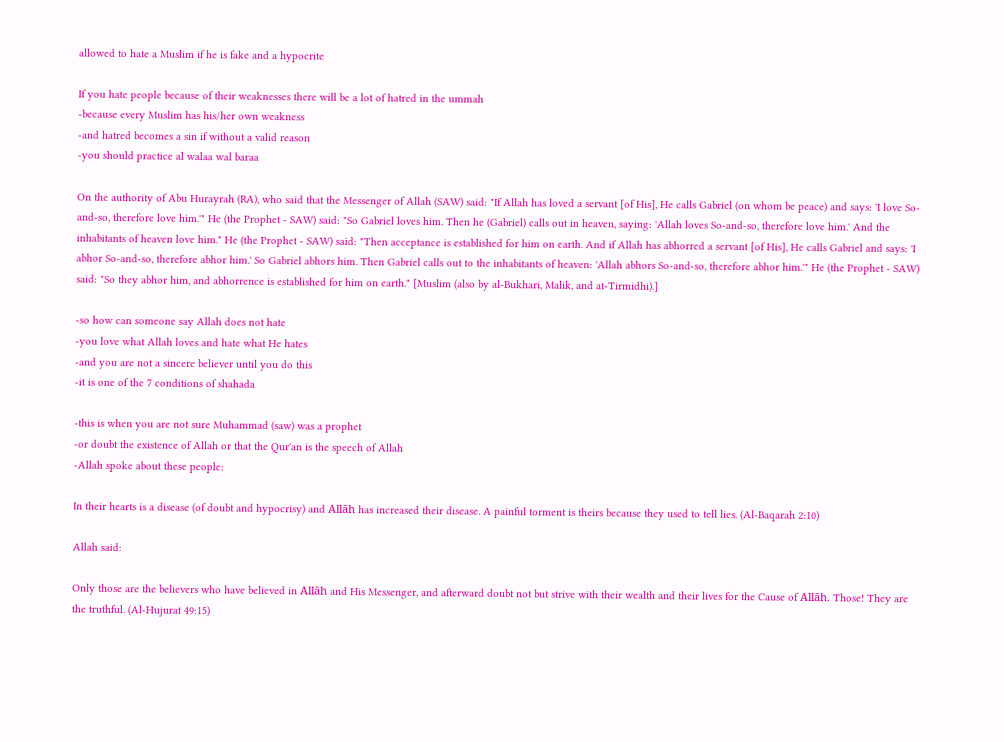allowed to hate a Muslim if he is fake and a hypocrite

If you hate people because of their weaknesses there will be a lot of hatred in the ummah
-because every Muslim has his/her own weakness
-and hatred becomes a sin if without a valid reason
-you should practice al walaa wal baraa

On the authority of Abu Hurayrah (RA), who said that the Messenger of Allah (SAW) said: "If Allah has loved a servant [of His], He calls Gabriel (on whom be peace) and says: 'I love So-and-so, therefore love him.'" He (the Prophet - SAW) said: "So Gabriel loves him. Then he (Gabriel) calls out in heaven, saying: 'Allah loves So-and-so, therefore love him.' And the inhabitants of heaven love him." He (the Prophet - SAW) said: "Then acceptance is established for him on earth. And if Allah has abhorred a servant [of His], He calls Gabriel and says: 'I abhor So-and-so, therefore abhor him.' So Gabriel abhors him. Then Gabriel calls out to the inhabitants of heaven: 'Allah abhors So-and-so, therefore abhor him.'" He (the Prophet - SAW) said: "So they abhor him, and abhorrence is established for him on earth." [Muslim (also by al-Bukhari, Malik, and at-Tirmidhi).]

-so how can someone say Allah does not hate
-you love what Allah loves and hate what He hates
-and you are not a sincere believer until you do this
-it is one of the 7 conditions of shahada

-this is when you are not sure Muhammad (saw) was a prophet
-or doubt the existence of Allah or that the Qur'an is the speech of Allah
-Allah spoke about these people:

In their hearts is a disease (of doubt and hypocrisy) and Allāh has increased their disease. A painful torment is theirs because they used to tell lies. (Al-Baqarah 2:10)

Allah said:

Only those are the believers who have believed in Allāh and His Messenger, and afterward doubt not but strive with their wealth and their lives for the Cause of Allāh. Those! They are the truthful. (Al-Hujurat 49:15)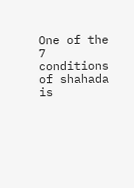One of the 7 conditions of shahada is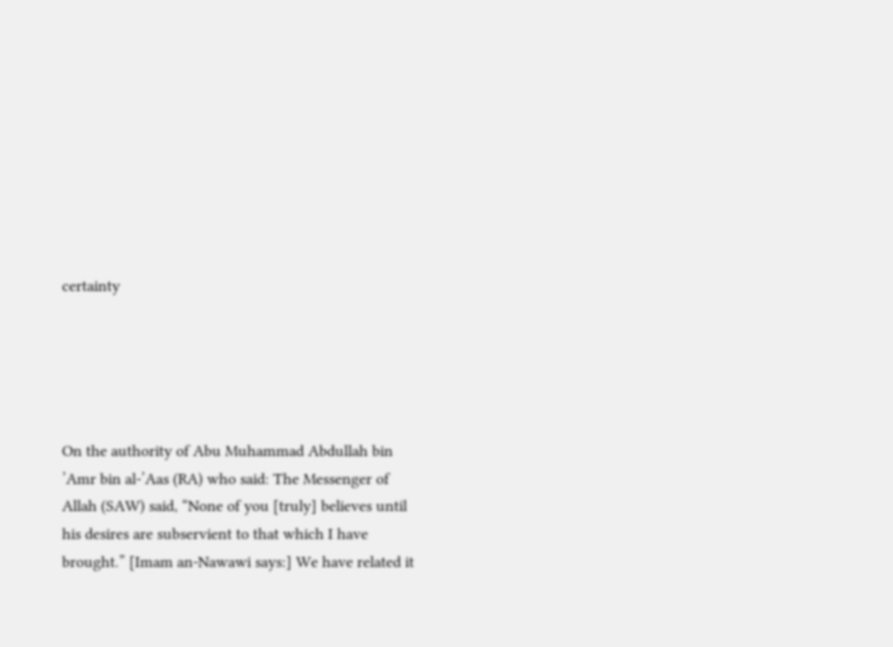certainty





On the authority of Abu Muhammad Abdullah bin ’Amr bin al-’Aas (RA) who said: The Messenger of Allah (SAW) said, “None of you [truly] believes until his desires are subservient to that which I have brought.” [Imam an-Nawawi says:] We have related it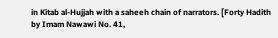in Kitab al-Hujjah with a saheeh chain of narrators. [Forty Hadith by Imam Nawawi No. 41,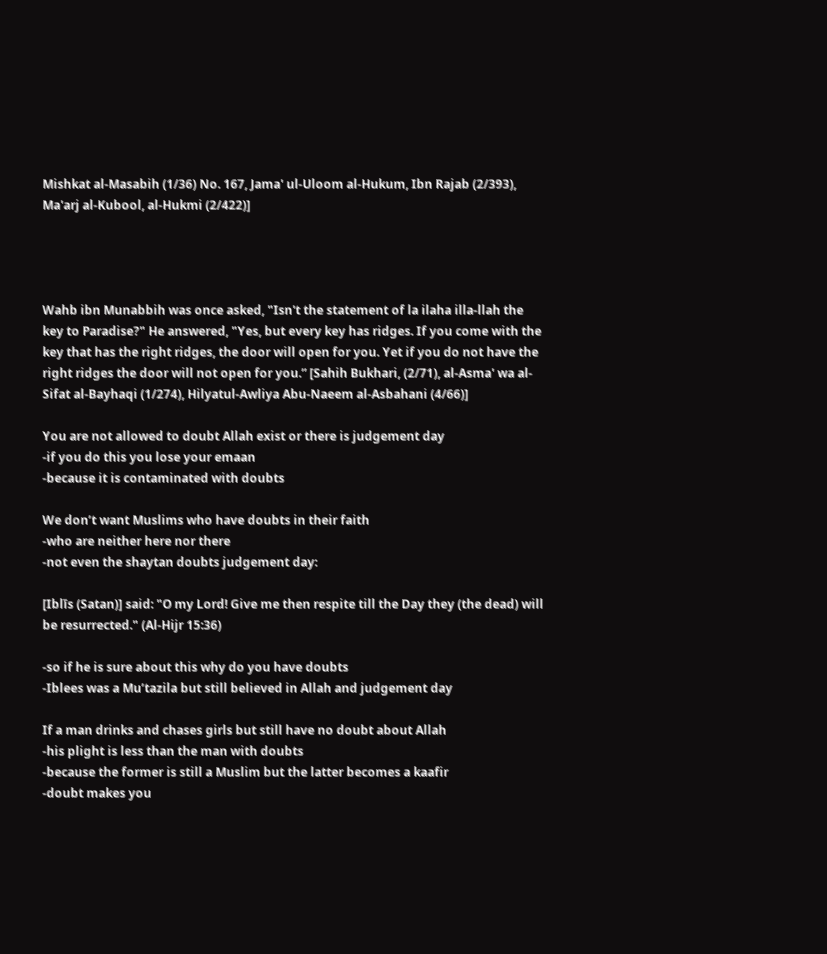Mishkat al-Masabih (1/36) No. 167, Jama' ul-Uloom al-Hukum, Ibn Rajab (2/393), Ma'arj al-Kubool, al-Hukmi (2/422)]




Wahb ibn Munabbih was once asked, "Isn't the statement of la ilaha illa-llah the key to Paradise?" He answered, "Yes, but every key has ridges. If you come with the key that has the right ridges, the door will open for you. Yet if you do not have the right ridges the door will not open for you.” [Sahih Bukhari, (2/71), al-Asma' wa al-Sifat al-Bayhaqi (1/274), Hilyatul-Awliya Abu-Naeem al-Asbahani (4/66)]

You are not allowed to doubt Allah exist or there is judgement day
-if you do this you lose your emaan
-because it is contaminated with doubts

We don’t want Muslims who have doubts in their faith
-who are neither here nor there
-not even the shaytan doubts judgement day:

[Iblīs (Satan)] said: "O my Lord! Give me then respite till the Day they (the dead) will be resurrected." (Al-Hijr 15:36)

-so if he is sure about this why do you have doubts
-Iblees was a Mu’tazila but still believed in Allah and judgement day

If a man drinks and chases girls but still have no doubt about Allah
-his plight is less than the man with doubts
-because the former is still a Muslim but the latter becomes a kaafir
-doubt makes you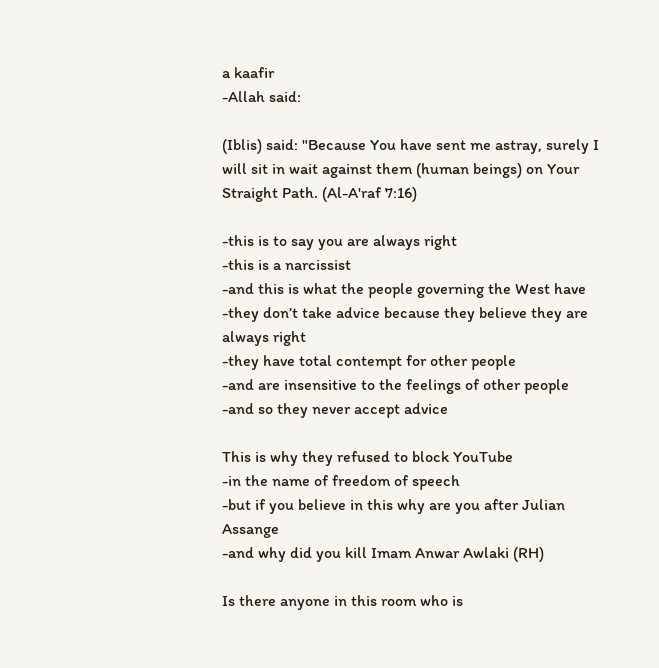a kaafir
-Allah said:

(Iblis) said: "Because You have sent me astray, surely I will sit in wait against them (human beings) on Your Straight Path. (Al-A'raf 7:16)

-this is to say you are always right
-this is a narcissist
-and this is what the people governing the West have
-they don’t take advice because they believe they are always right
-they have total contempt for other people
-and are insensitive to the feelings of other people
-and so they never accept advice

This is why they refused to block YouTube
-in the name of freedom of speech
-but if you believe in this why are you after Julian Assange
-and why did you kill Imam Anwar Awlaki (RH)

Is there anyone in this room who is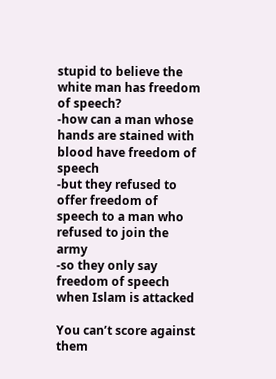stupid to believe the white man has freedom of speech?
-how can a man whose hands are stained with blood have freedom of speech
-but they refused to offer freedom of speech to a man who refused to join the army
-so they only say freedom of speech when Islam is attacked

You can’t score against them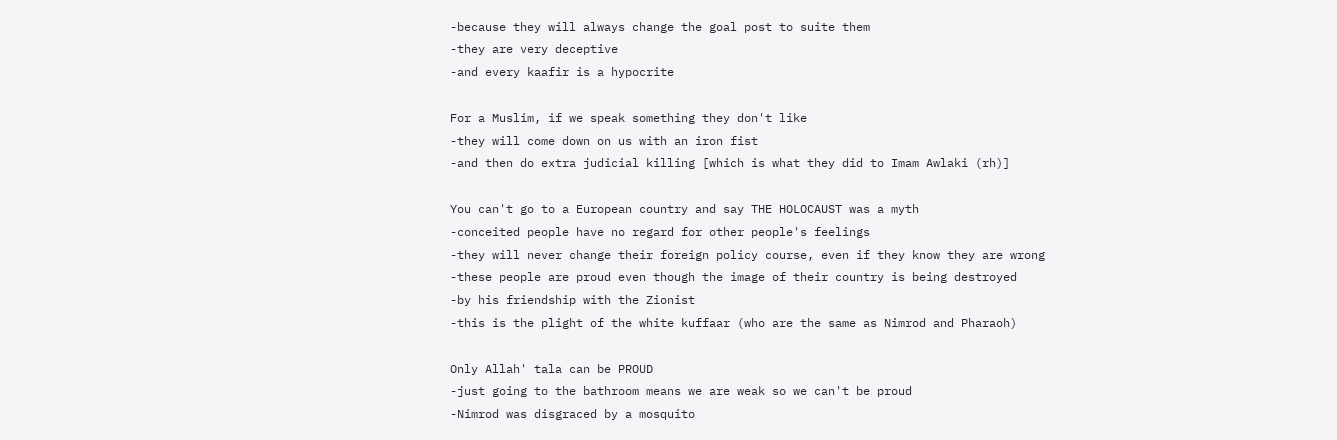-because they will always change the goal post to suite them
-they are very deceptive
-and every kaafir is a hypocrite

For a Muslim, if we speak something they don't like
-they will come down on us with an iron fist
-and then do extra judicial killing [which is what they did to Imam Awlaki (rh)]

You can't go to a European country and say THE HOLOCAUST was a myth
-conceited people have no regard for other people's feelings
-they will never change their foreign policy course, even if they know they are wrong
-these people are proud even though the image of their country is being destroyed
-by his friendship with the Zionist
-this is the plight of the white kuffaar (who are the same as Nimrod and Pharaoh)

Only Allah' tala can be PROUD
-just going to the bathroom means we are weak so we can't be proud
-Nimrod was disgraced by a mosquito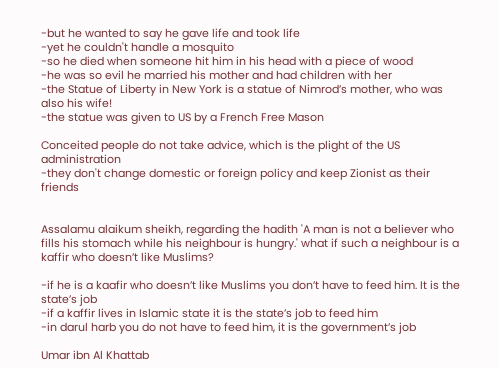-but he wanted to say he gave life and took life
-yet he couldn't handle a mosquito
-so he died when someone hit him in his head with a piece of wood
-he was so evil he married his mother and had children with her
-the Statue of Liberty in New York is a statue of Nimrod’s mother, who was also his wife!
-the statue was given to US by a French Free Mason

Conceited people do not take advice, which is the plight of the US administration
-they don't change domestic or foreign policy and keep Zionist as their friends


Assalamu alaikum sheikh, regarding the hadith 'A man is not a believer who fills his stomach while his neighbour is hungry.' what if such a neighbour is a kaffir who doesn’t like Muslims?

-if he is a kaafir who doesn’t like Muslims you don’t have to feed him. It is the state’s job
-if a kaffir lives in Islamic state it is the state’s job to feed him
-in darul harb you do not have to feed him, it is the government’s job

Umar ibn Al Khattab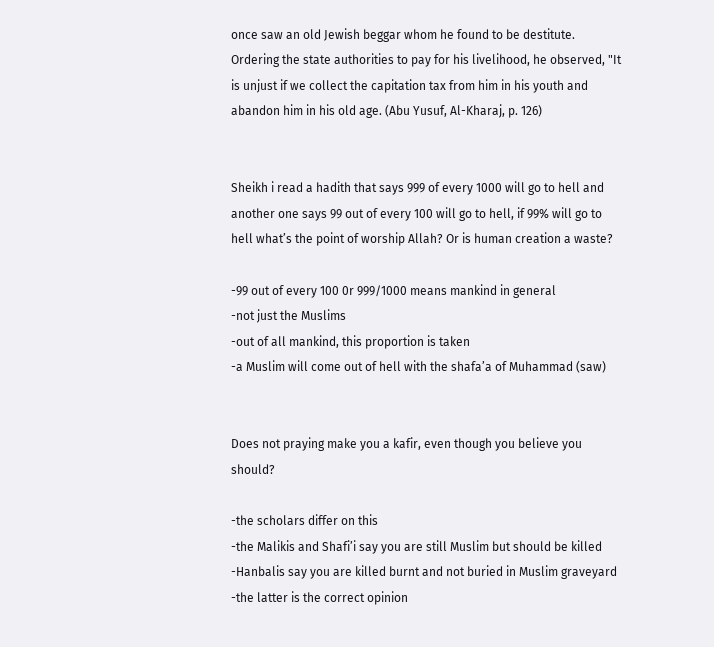once saw an old Jewish beggar whom he found to be destitute. Ordering the state authorities to pay for his livelihood, he observed, "It is unjust if we collect the capitation tax from him in his youth and abandon him in his old age. (Abu Yusuf, Al-Kharaj, p. 126)


Sheikh i read a hadith that says 999 of every 1000 will go to hell and another one says 99 out of every 100 will go to hell, if 99% will go to hell what’s the point of worship Allah? Or is human creation a waste?

-99 out of every 100 0r 999/1000 means mankind in general
-not just the Muslims
-out of all mankind, this proportion is taken
-a Muslim will come out of hell with the shafa’a of Muhammad (saw)


Does not praying make you a kafir, even though you believe you should?

-the scholars differ on this
-the Malikis and Shafi’i say you are still Muslim but should be killed
-Hanbalis say you are killed burnt and not buried in Muslim graveyard
-the latter is the correct opinion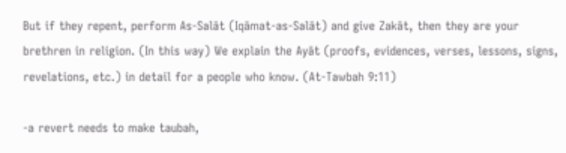But if they repent, perform As-Salāt (Iqāmat-as-Salāt) and give Zakāt, then they are your brethren in religion. (In this way) We explain the Ayāt (proofs, evidences, verses, lessons, signs, revelations, etc.) in detail for a people who know. (At-Tawbah 9:11)

-a revert needs to make taubah,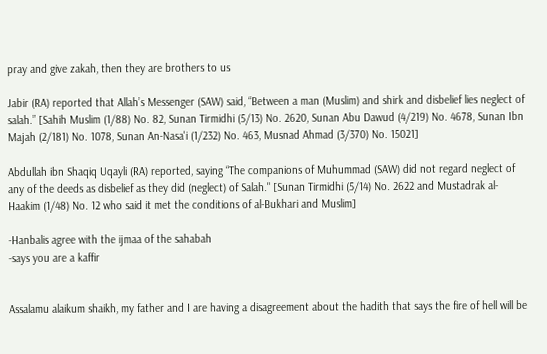pray and give zakah, then they are brothers to us

Jabir (RA) reported that Allah’s Messenger (SAW) said, “Between a man (Muslim) and shirk and disbelief lies neglect of salah.” [Sahih Muslim (1/88) No. 82, Sunan Tirmidhi (5/13) No. 2620, Sunan Abu Dawud (4/219) No. 4678, Sunan Ibn Majah (2/181) No. 1078, Sunan An-Nasa'i (1/232) No. 463, Musnad Ahmad (3/370) No. 15021]

Abdullah ibn Shaqiq Uqayli (RA) reported, saying “The companions of Muhummad (SAW) did not regard neglect of any of the deeds as disbelief as they did (neglect) of Salah." [Sunan Tirmidhi (5/14) No. 2622 and Mustadrak al-Haakim (1/48) No. 12 who said it met the conditions of al-Bukhari and Muslim]

-Hanbalis agree with the ijmaa of the sahabah
-says you are a kaffir


Assalamu alaikum shaikh, my father and I are having a disagreement about the hadith that says the fire of hell will be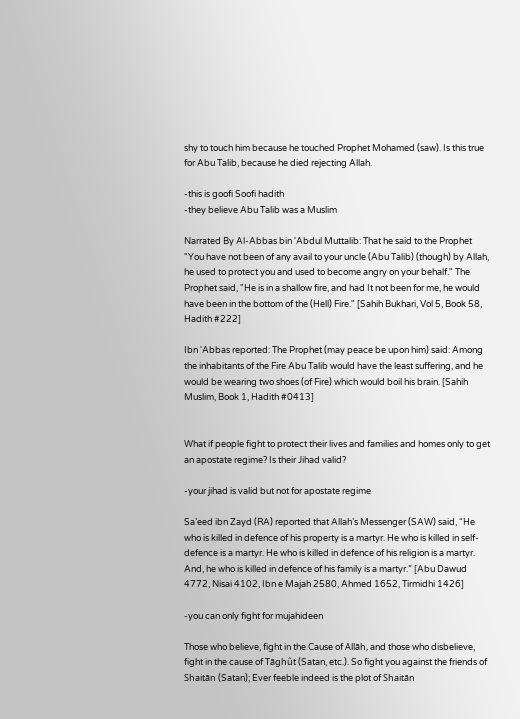shy to touch him because he touched Prophet Mohamed (saw). Is this true for Abu Talib, because he died rejecting Allah.

-this is goofi Soofi hadith
-they believe Abu Talib was a Muslim

Narrated By Al-Abbas bin 'Abdul Muttalib: That he said to the Prophet "You have not been of any avail to your uncle (Abu Talib) (though) by Allah, he used to protect you and used to become angry on your behalf." The Prophet said, "He is in a shallow fire, and had It not been for me, he would have been in the bottom of the (Hell) Fire." [Sahih Bukhari, Vol 5, Book 58, Hadith #222]

Ibn 'Abbas reported: The Prophet (may peace be upon him) said: Among the inhabitants of the Fire Abu Talib would have the least suffering, and he would be wearing two shoes (of Fire) which would boil his brain. [Sahih Muslim, Book 1, Hadith #0413]


What if people fight to protect their lives and families and homes only to get an apostate regime? Is their Jihad valid?

-your jihad is valid but not for apostate regime

Sa’eed ibn Zayd (RA) reported that Allah’s Messenger (SAW) said, “He who is killed in defence of his property is a martyr. He who is killed in self-defence is a martyr. He who is killed in defence of his religion is a martyr. And, he who is killed in defence of his family is a martyr.” [Abu Dawud 4772, Nisai 4102, Ibn e Majah 2580, Ahmed 1652, Tirmidhi 1426]

-you can only fight for mujahideen

Those who believe, fight in the Cause of Allāh, and those who disbelieve, fight in the cause of Tāghût (Satan, etc.). So fight you against the friends of Shaitān (Satan); Ever feeble indeed is the plot of Shaitān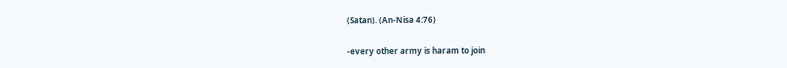(Satan). (An-Nisa 4:76)

-every other army is haram to join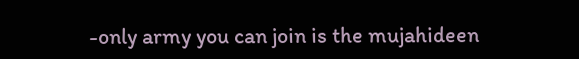-only army you can join is the mujahideen